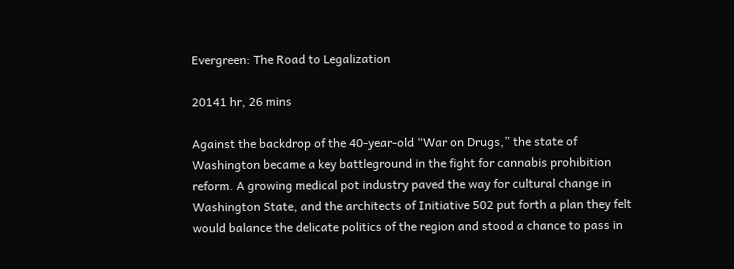Evergreen: The Road to Legalization

20141 hr, 26 mins

Against the backdrop of the 40-year-old “War on Drugs,” the state of Washington became a key battleground in the fight for cannabis prohibition reform. A growing medical pot industry paved the way for cultural change in Washington State, and the architects of Initiative 502 put forth a plan they felt would balance the delicate politics of the region and stood a chance to pass in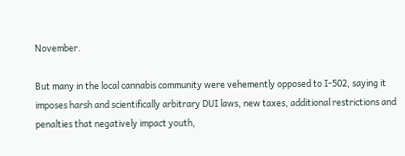November.

But many in the local cannabis community were vehemently opposed to I-502, saying it imposes harsh and scientifically arbitrary DUI laws, new taxes, additional restrictions and penalties that negatively impact youth,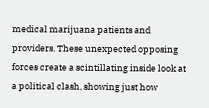medical marijuana patients and providers. These unexpected opposing forces create a scintillating inside look at a political clash, showing just how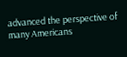advanced the perspective of many Americans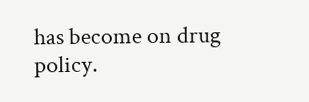has become on drug policy.